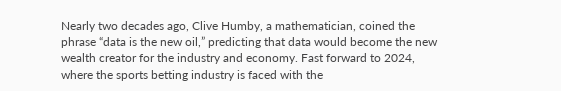Nearly two decades ago, Clive Humby, a mathematician, coined the phrase “data is the new oil,” predicting that data would become the new wealth creator for the industry and economy. Fast forward to 2024, where the sports betting industry is faced with the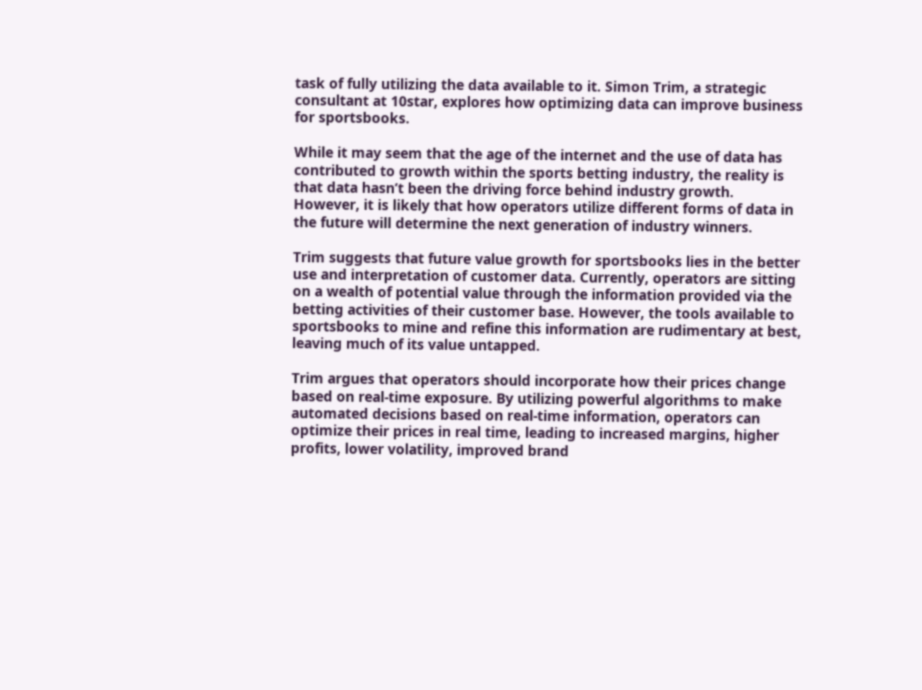task of fully utilizing the data available to it. Simon Trim, a strategic consultant at 10star, explores how optimizing data can improve business for sportsbooks.

While it may seem that the age of the internet and the use of data has contributed to growth within the sports betting industry, the reality is that data hasn’t been the driving force behind industry growth. However, it is likely that how operators utilize different forms of data in the future will determine the next generation of industry winners.

Trim suggests that future value growth for sportsbooks lies in the better use and interpretation of customer data. Currently, operators are sitting on a wealth of potential value through the information provided via the betting activities of their customer base. However, the tools available to sportsbooks to mine and refine this information are rudimentary at best, leaving much of its value untapped.

Trim argues that operators should incorporate how their prices change based on real-time exposure. By utilizing powerful algorithms to make automated decisions based on real-time information, operators can optimize their prices in real time, leading to increased margins, higher profits, lower volatility, improved brand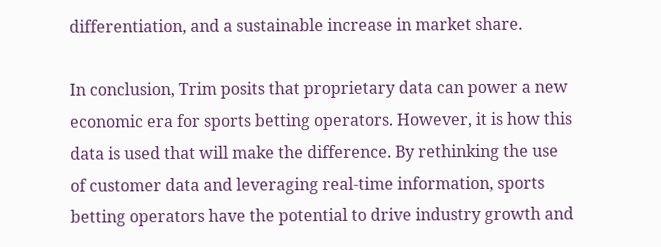differentiation, and a sustainable increase in market share.

In conclusion, Trim posits that proprietary data can power a new economic era for sports betting operators. However, it is how this data is used that will make the difference. By rethinking the use of customer data and leveraging real-time information, sports betting operators have the potential to drive industry growth and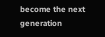become the next generation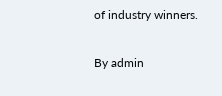of industry winners.

By admin